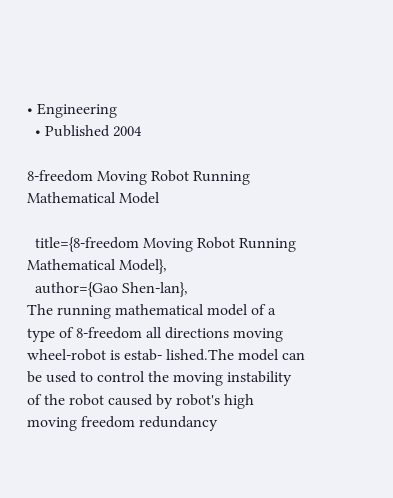• Engineering
  • Published 2004

8-freedom Moving Robot Running Mathematical Model

  title={8-freedom Moving Robot Running Mathematical Model},
  author={Gao Shen-lan},
The running mathematical model of a type of 8-freedom all directions moving wheel-robot is estab- lished.The model can be used to control the moving instability of the robot caused by robot's high moving freedom redundancy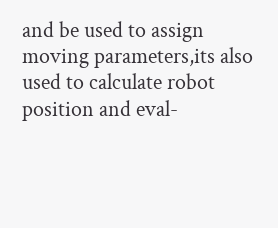and be used to assign moving parameters,its also used to calculate robot position and eval-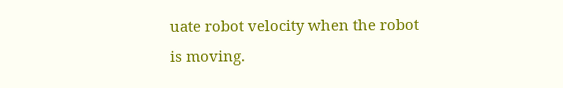uate robot velocity when the robot is moving.